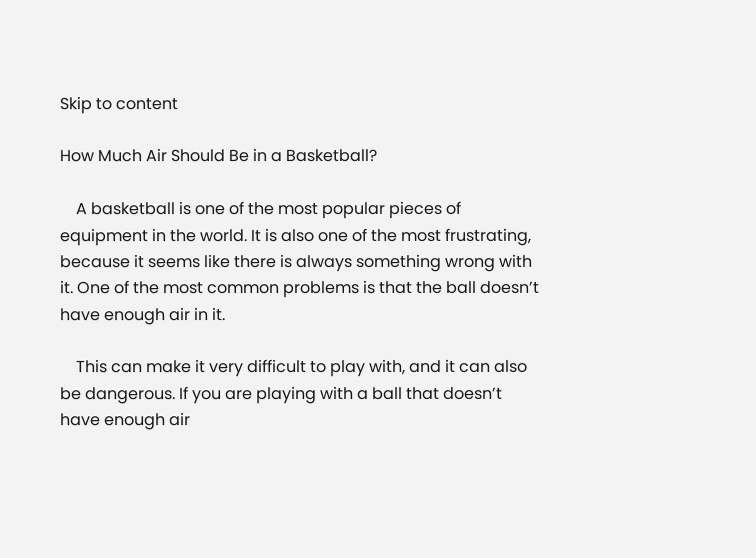Skip to content

How Much Air Should Be in a Basketball?

    A basketball is one of the most popular pieces of equipment in the world. It is also one of the most frustrating, because it seems like there is always something wrong with it. One of the most common problems is that the ball doesn’t have enough air in it.

    This can make it very difficult to play with, and it can also be dangerous. If you are playing with a ball that doesn’t have enough air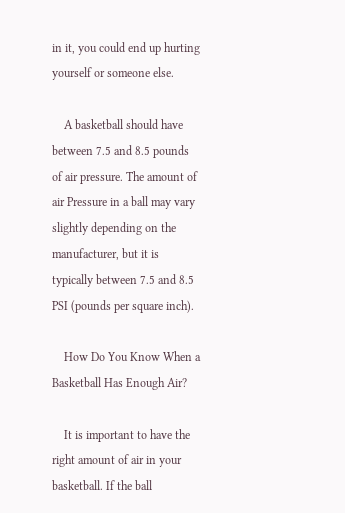in it, you could end up hurting yourself or someone else.

    A basketball should have between 7.5 and 8.5 pounds of air pressure. The amount of air Pressure in a ball may vary slightly depending on the manufacturer, but it is typically between 7.5 and 8.5 PSI (pounds per square inch).

    How Do You Know When a Basketball Has Enough Air?

    It is important to have the right amount of air in your basketball. If the ball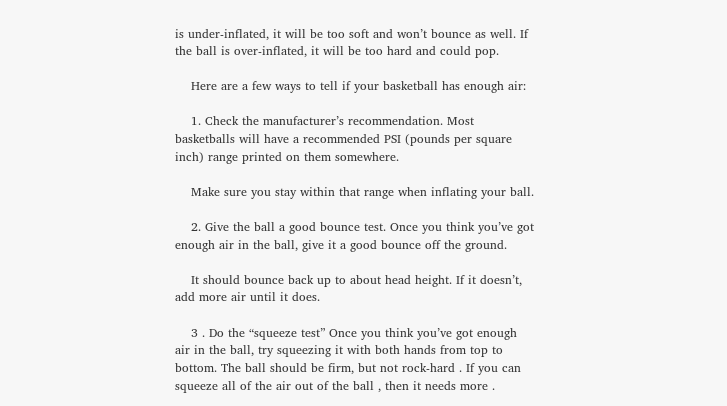is under-inflated, it will be too soft and won’t bounce as well. If the ball is over-inflated, it will be too hard and could pop.

    Here are a few ways to tell if your basketball has enough air:

    1. Check the manufacturer’s recommendation. Most basketballs will have a recommended PSI (pounds per square inch) range printed on them somewhere.

    Make sure you stay within that range when inflating your ball.

    2. Give the ball a good bounce test. Once you think you’ve got enough air in the ball, give it a good bounce off the ground.

    It should bounce back up to about head height. If it doesn’t, add more air until it does.

    3 . Do the “squeeze test” Once you think you’ve got enough air in the ball, try squeezing it with both hands from top to bottom. The ball should be firm, but not rock-hard . If you can squeeze all of the air out of the ball , then it needs more .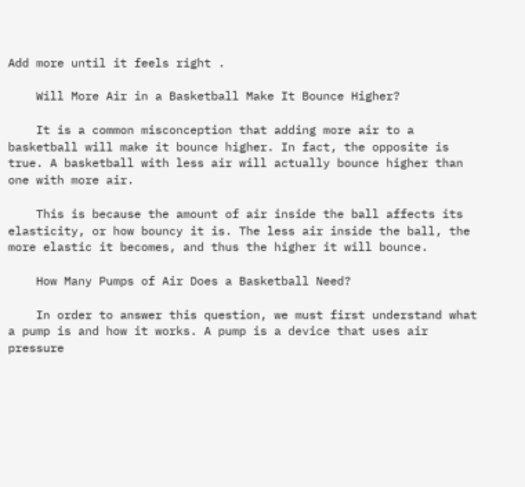Add more until it feels right .

    Will More Air in a Basketball Make It Bounce Higher?

    It is a common misconception that adding more air to a basketball will make it bounce higher. In fact, the opposite is true. A basketball with less air will actually bounce higher than one with more air.

    This is because the amount of air inside the ball affects its elasticity, or how bouncy it is. The less air inside the ball, the more elastic it becomes, and thus the higher it will bounce.

    How Many Pumps of Air Does a Basketball Need?

    In order to answer this question, we must first understand what a pump is and how it works. A pump is a device that uses air pressure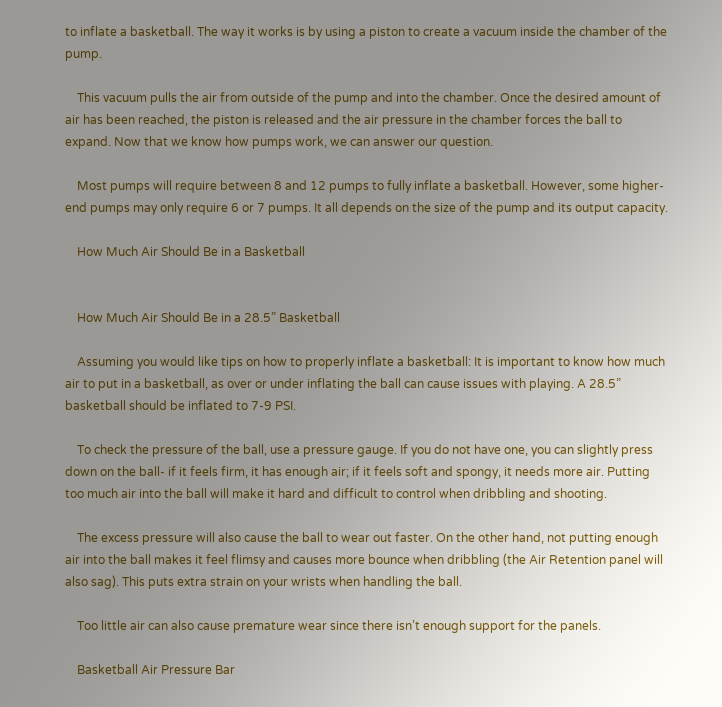to inflate a basketball. The way it works is by using a piston to create a vacuum inside the chamber of the pump.

    This vacuum pulls the air from outside of the pump and into the chamber. Once the desired amount of air has been reached, the piston is released and the air pressure in the chamber forces the ball to expand. Now that we know how pumps work, we can answer our question.

    Most pumps will require between 8 and 12 pumps to fully inflate a basketball. However, some higher-end pumps may only require 6 or 7 pumps. It all depends on the size of the pump and its output capacity.

    How Much Air Should Be in a Basketball


    How Much Air Should Be in a 28.5” Basketball

    Assuming you would like tips on how to properly inflate a basketball: It is important to know how much air to put in a basketball, as over or under inflating the ball can cause issues with playing. A 28.5” basketball should be inflated to 7-9 PSI.

    To check the pressure of the ball, use a pressure gauge. If you do not have one, you can slightly press down on the ball- if it feels firm, it has enough air; if it feels soft and spongy, it needs more air. Putting too much air into the ball will make it hard and difficult to control when dribbling and shooting.

    The excess pressure will also cause the ball to wear out faster. On the other hand, not putting enough air into the ball makes it feel flimsy and causes more bounce when dribbling (the Air Retention panel will also sag). This puts extra strain on your wrists when handling the ball.

    Too little air can also cause premature wear since there isn’t enough support for the panels.

    Basketball Air Pressure Bar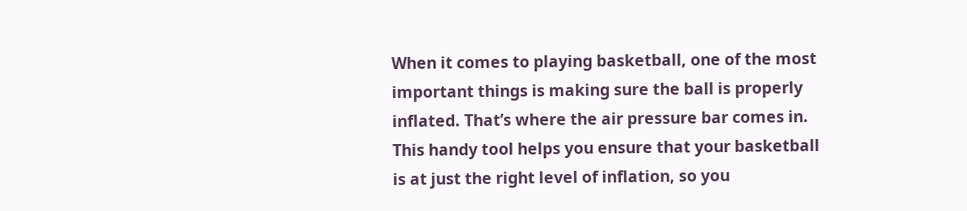When it comes to playing basketball, one of the most important things is making sure the ball is properly inflated. That’s where the air pressure bar comes in. This handy tool helps you ensure that your basketball is at just the right level of inflation, so you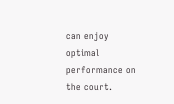can enjoy optimal performance on the court.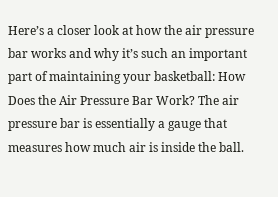Here’s a closer look at how the air pressure bar works and why it’s such an important part of maintaining your basketball: How Does the Air Pressure Bar Work? The air pressure bar is essentially a gauge that measures how much air is inside the ball.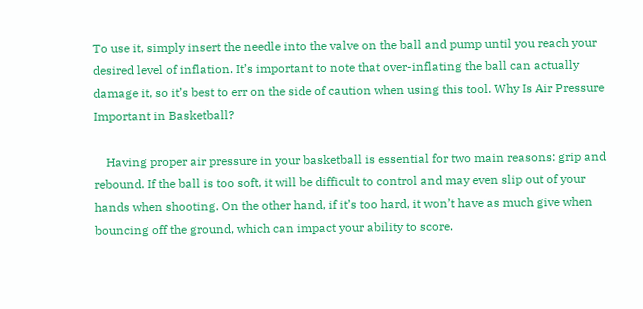To use it, simply insert the needle into the valve on the ball and pump until you reach your desired level of inflation. It’s important to note that over-inflating the ball can actually damage it, so it’s best to err on the side of caution when using this tool. Why Is Air Pressure Important in Basketball?

    Having proper air pressure in your basketball is essential for two main reasons: grip and rebound. If the ball is too soft, it will be difficult to control and may even slip out of your hands when shooting. On the other hand, if it’s too hard, it won’t have as much give when bouncing off the ground, which can impact your ability to score.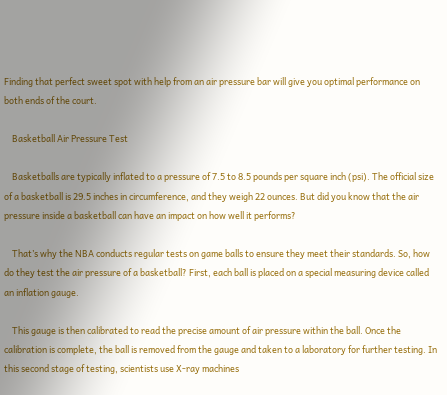Finding that perfect sweet spot with help from an air pressure bar will give you optimal performance on both ends of the court.

    Basketball Air Pressure Test

    Basketballs are typically inflated to a pressure of 7.5 to 8.5 pounds per square inch (psi). The official size of a basketball is 29.5 inches in circumference, and they weigh 22 ounces. But did you know that the air pressure inside a basketball can have an impact on how well it performs?

    That’s why the NBA conducts regular tests on game balls to ensure they meet their standards. So, how do they test the air pressure of a basketball? First, each ball is placed on a special measuring device called an inflation gauge.

    This gauge is then calibrated to read the precise amount of air pressure within the ball. Once the calibration is complete, the ball is removed from the gauge and taken to a laboratory for further testing. In this second stage of testing, scientists use X-ray machines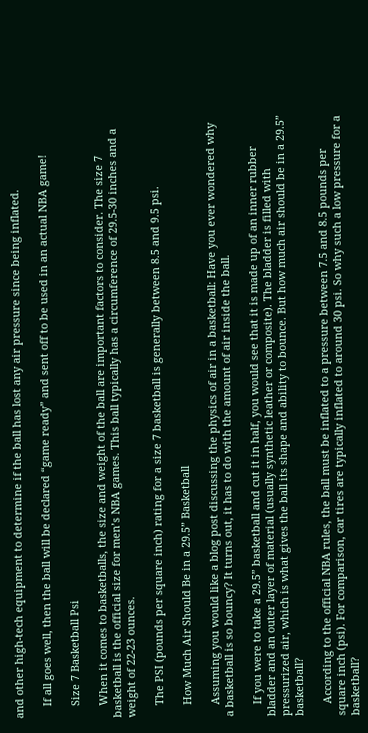and other high-tech equipment to determine if the ball has lost any air pressure since being inflated.

    If all goes well, then the ball will be declared “game ready” and sent off to be used in an actual NBA game!

    Size 7 Basketball Psi

    When it comes to basketballs, the size and weight of the ball are important factors to consider. The size 7 basketball is the official size for men’s NBA games. This ball typically has a circumference of 29.5-30 inches and a weight of 22-23 ounces.

    The PSI (pounds per square inch) rating for a size 7 basketball is generally between 8.5 and 9.5 psi.

    How Much Air Should Be in a 29.5” Basketball

    Assuming you would like a blog post discussing the physics of air in a basketball: Have you ever wondered why a basketball is so bouncy? It turns out, it has to do with the amount of air inside the ball.

    If you were to take a 29.5” basketball and cut it in half, you would see that it is made up of an inner rubber bladder and an outer layer of material (usually synthetic leather or composite). The bladder is filled with pressurized air, which is what gives the ball its shape and ability to bounce. But how much air should be in a 29.5” basketball?

    According to the official NBA rules, the ball must be inflated to a pressure between 7.5 and 8.5 pounds per square inch (psi). For comparison, car tires are typically inflated to around 30 psi. So why such a low pressure for a basketball?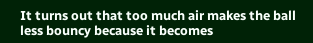It turns out that too much air makes the ball less bouncy because it becomes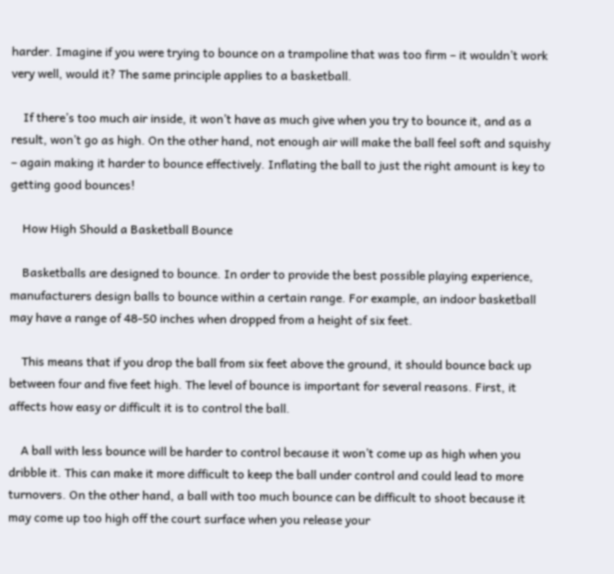harder. Imagine if you were trying to bounce on a trampoline that was too firm – it wouldn’t work very well, would it? The same principle applies to a basketball.

    If there’s too much air inside, it won’t have as much give when you try to bounce it, and as a result, won’t go as high. On the other hand, not enough air will make the ball feel soft and squishy – again making it harder to bounce effectively. Inflating the ball to just the right amount is key to getting good bounces!

    How High Should a Basketball Bounce

    Basketballs are designed to bounce. In order to provide the best possible playing experience, manufacturers design balls to bounce within a certain range. For example, an indoor basketball may have a range of 48-50 inches when dropped from a height of six feet.

    This means that if you drop the ball from six feet above the ground, it should bounce back up between four and five feet high. The level of bounce is important for several reasons. First, it affects how easy or difficult it is to control the ball.

    A ball with less bounce will be harder to control because it won’t come up as high when you dribble it. This can make it more difficult to keep the ball under control and could lead to more turnovers. On the other hand, a ball with too much bounce can be difficult to shoot because it may come up too high off the court surface when you release your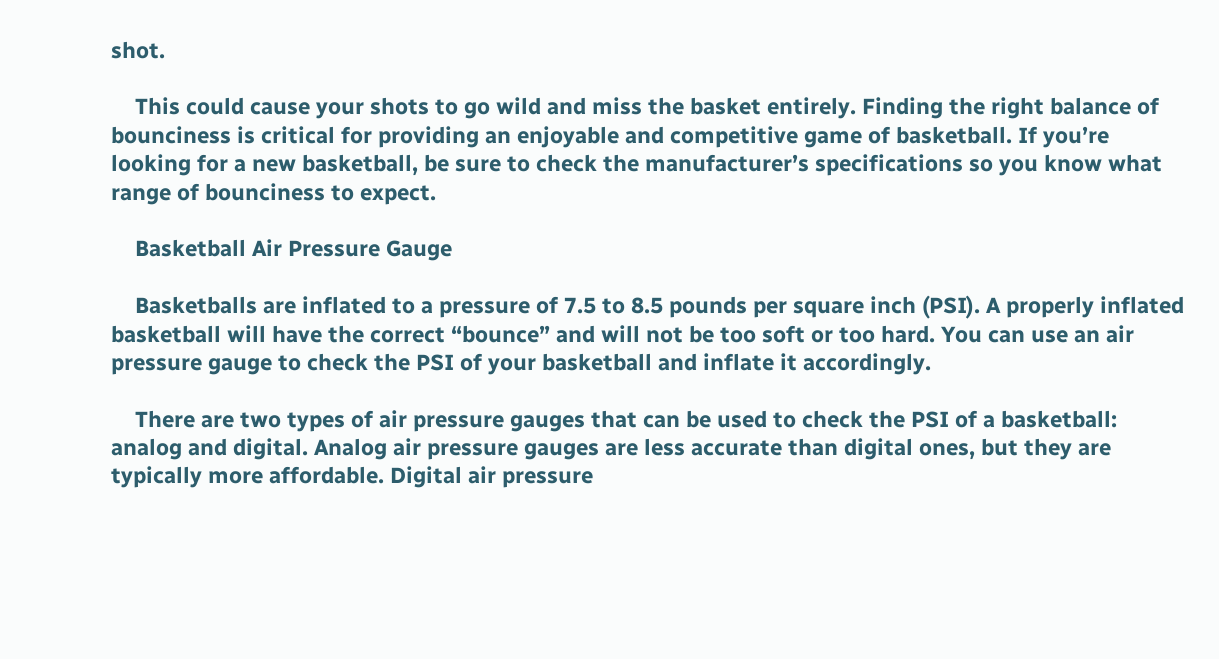shot.

    This could cause your shots to go wild and miss the basket entirely. Finding the right balance of bounciness is critical for providing an enjoyable and competitive game of basketball. If you’re looking for a new basketball, be sure to check the manufacturer’s specifications so you know what range of bounciness to expect.

    Basketball Air Pressure Gauge

    Basketballs are inflated to a pressure of 7.5 to 8.5 pounds per square inch (PSI). A properly inflated basketball will have the correct “bounce” and will not be too soft or too hard. You can use an air pressure gauge to check the PSI of your basketball and inflate it accordingly.

    There are two types of air pressure gauges that can be used to check the PSI of a basketball: analog and digital. Analog air pressure gauges are less accurate than digital ones, but they are typically more affordable. Digital air pressure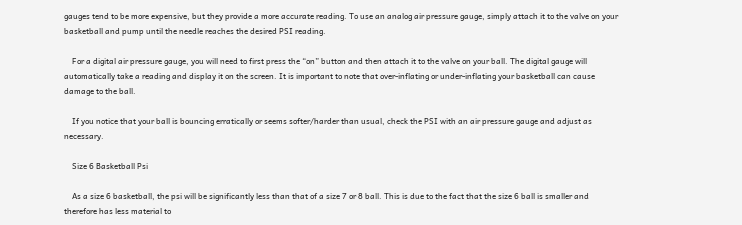gauges tend to be more expensive, but they provide a more accurate reading. To use an analog air pressure gauge, simply attach it to the valve on your basketball and pump until the needle reaches the desired PSI reading.

    For a digital air pressure gauge, you will need to first press the “on” button and then attach it to the valve on your ball. The digital gauge will automatically take a reading and display it on the screen. It is important to note that over-inflating or under-inflating your basketball can cause damage to the ball.

    If you notice that your ball is bouncing erratically or seems softer/harder than usual, check the PSI with an air pressure gauge and adjust as necessary.

    Size 6 Basketball Psi

    As a size 6 basketball, the psi will be significantly less than that of a size 7 or 8 ball. This is due to the fact that the size 6 ball is smaller and therefore has less material to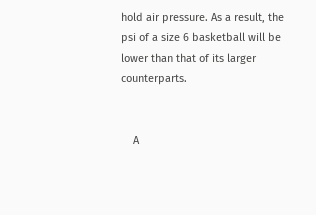hold air pressure. As a result, the psi of a size 6 basketball will be lower than that of its larger counterparts.


    A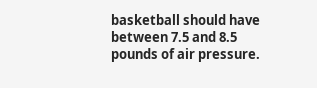basketball should have between 7.5 and 8.5 pounds of air pressure.